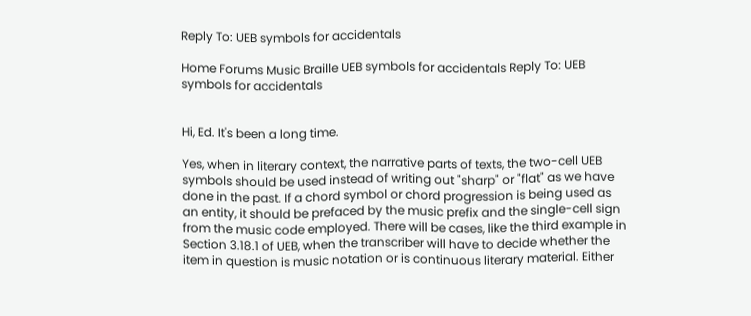Reply To: UEB symbols for accidentals

Home Forums Music Braille UEB symbols for accidentals Reply To: UEB symbols for accidentals


Hi, Ed. It's been a long time.

Yes, when in literary context, the narrative parts of texts, the two-cell UEB symbols should be used instead of writing out "sharp" or "flat" as we have done in the past. If a chord symbol or chord progression is being used as an entity, it should be prefaced by the music prefix and the single-cell sign from the music code employed. There will be cases, like the third example in Section 3.18.1 of UEB, when the transcriber will have to decide whether the item in question is music notation or is continuous literary material. Either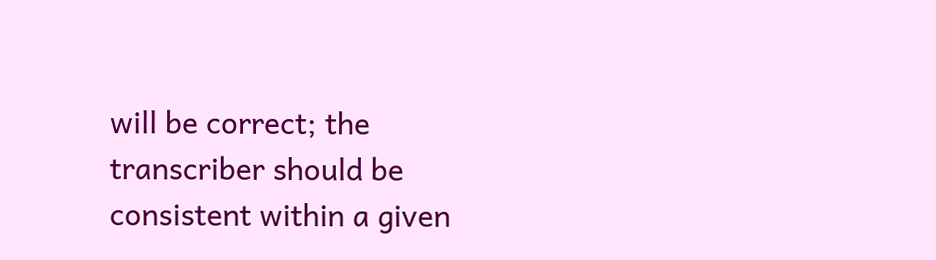will be correct; the transcriber should be consistent within a given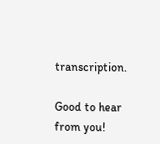transcription.

Good to hear from you!